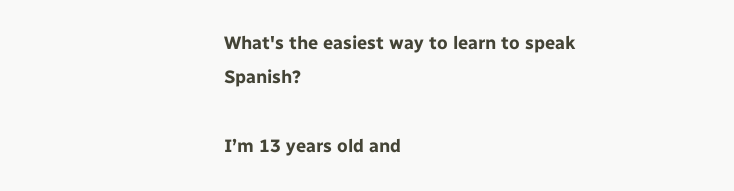What's the easiest way to learn to speak Spanish?

I’m 13 years old and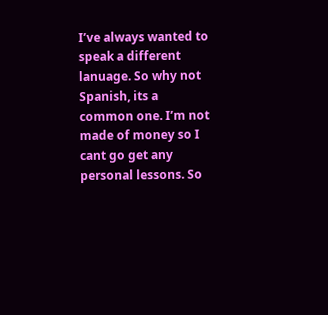I’ve always wanted to speak a different lanuage. So why not Spanish, its a common one. I’m not made of money so I cant go get any personal lessons. So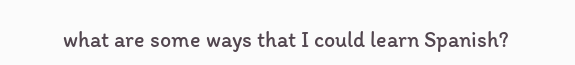what are some ways that I could learn Spanish?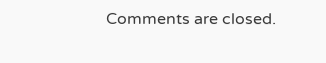Comments are closed.